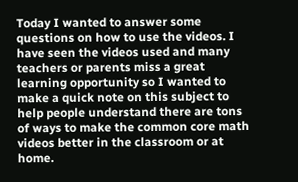Today I wanted to answer some questions on how to use the videos. I have seen the videos used and many teachers or parents miss a great learning opportunity so I wanted to make a quick note on this subject to help people understand there are tons of ways to make the common core math videos better in the classroom or at home.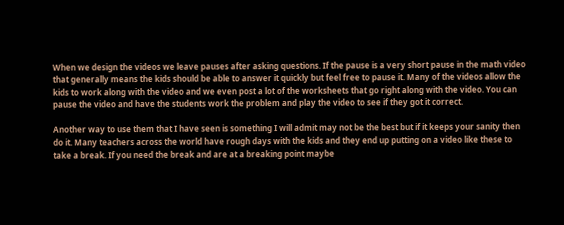When we design the videos we leave pauses after asking questions. If the pause is a very short pause in the math video that generally means the kids should be able to answer it quickly but feel free to pause it. Many of the videos allow the kids to work along with the video and we even post a lot of the worksheets that go right along with the video. You can pause the video and have the students work the problem and play the video to see if they got it correct.

Another way to use them that I have seen is something I will admit may not be the best but if it keeps your sanity then do it. Many teachers across the world have rough days with the kids and they end up putting on a video like these to take a break. If you need the break and are at a breaking point maybe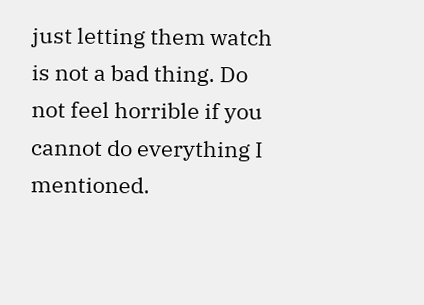just letting them watch is not a bad thing. Do not feel horrible if you cannot do everything I mentioned.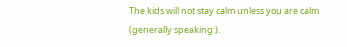The kids will not stay calm unless you are calm (generally speaking:).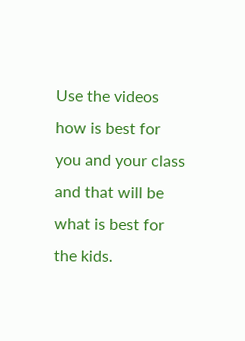Use the videos how is best for you and your class and that will be what is best for the kids.